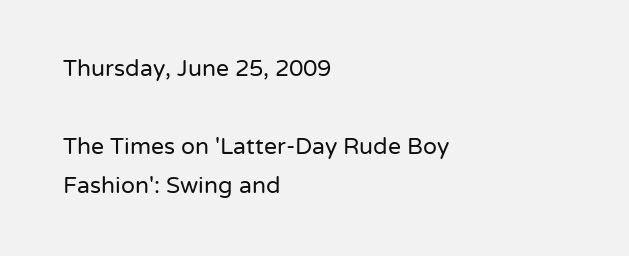Thursday, June 25, 2009

The Times on 'Latter-Day Rude Boy Fashion': Swing and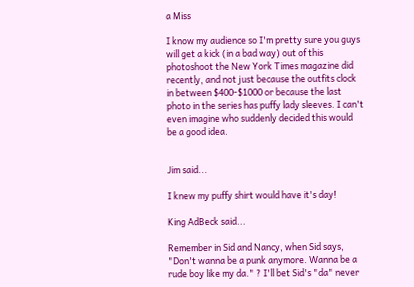a Miss

I know my audience so I'm pretty sure you guys will get a kick (in a bad way) out of this photoshoot the New York Times magazine did recently, and not just because the outfits clock in between $400-$1000 or because the last photo in the series has puffy lady sleeves. I can't even imagine who suddenly decided this would be a good idea.


Jim said...

I knew my puffy shirt would have it's day!

King AdBeck said...

Remember in Sid and Nancy, when Sid says, "Don't wanna be a punk anymore. Wanna be a rude boy like my da." ? I'll bet Sid's "da" never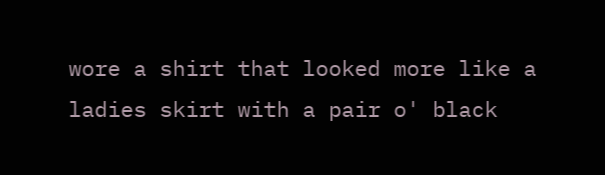wore a shirt that looked more like a ladies skirt with a pair o' black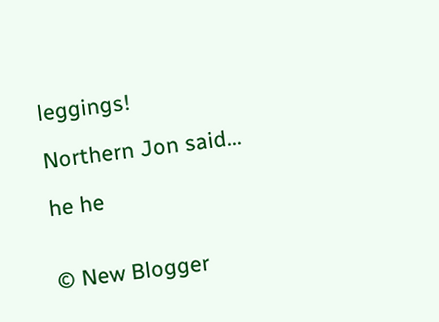leggings!

Northern Jon said...

he he


© New Blogger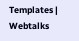Templates | Webtalks